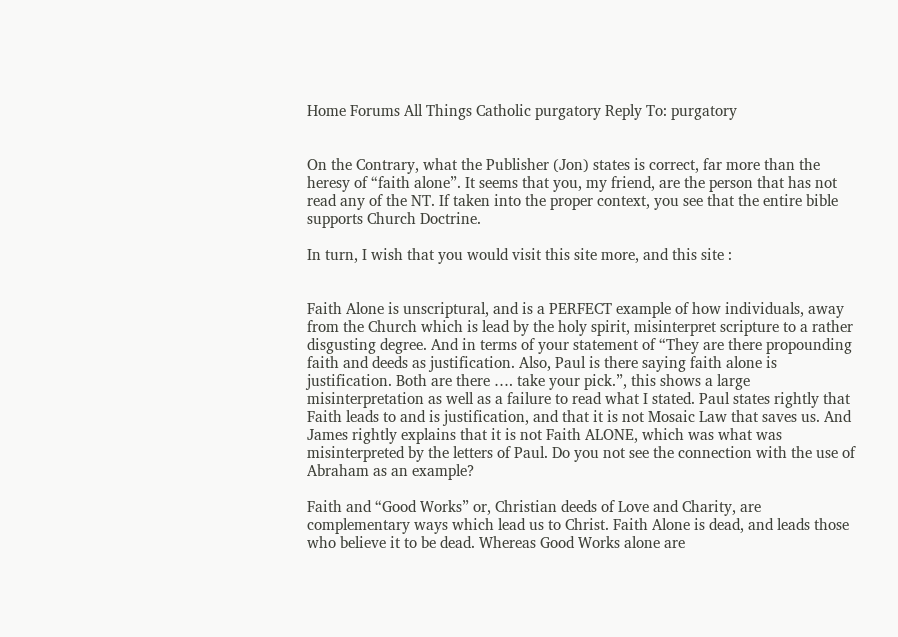Home Forums All Things Catholic purgatory Reply To: purgatory


On the Contrary, what the Publisher (Jon) states is correct, far more than the heresy of “faith alone”. It seems that you, my friend, are the person that has not read any of the NT. If taken into the proper context, you see that the entire bible supports Church Doctrine.

In turn, I wish that you would visit this site more, and this site :


Faith Alone is unscriptural, and is a PERFECT example of how individuals, away from the Church which is lead by the holy spirit, misinterpret scripture to a rather disgusting degree. And in terms of your statement of “They are there propounding faith and deeds as justification. Also, Paul is there saying faith alone is justification. Both are there …. take your pick.”, this shows a large misinterpretation as well as a failure to read what I stated. Paul states rightly that Faith leads to and is justification, and that it is not Mosaic Law that saves us. And James rightly explains that it is not Faith ALONE, which was what was misinterpreted by the letters of Paul. Do you not see the connection with the use of Abraham as an example?

Faith and “Good Works” or, Christian deeds of Love and Charity, are complementary ways which lead us to Christ. Faith Alone is dead, and leads those who believe it to be dead. Whereas Good Works alone are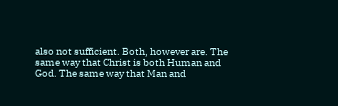also not sufficient. Both, however are. The same way that Christ is both Human and God. The same way that Man and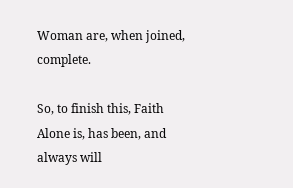Woman are, when joined, complete.

So, to finish this, Faith Alone is, has been, and always will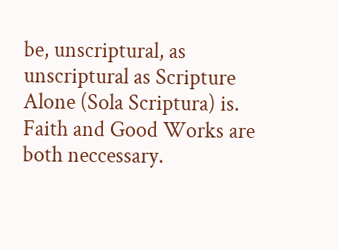be, unscriptural, as unscriptural as Scripture Alone (Sola Scriptura) is. Faith and Good Works are both neccessary.